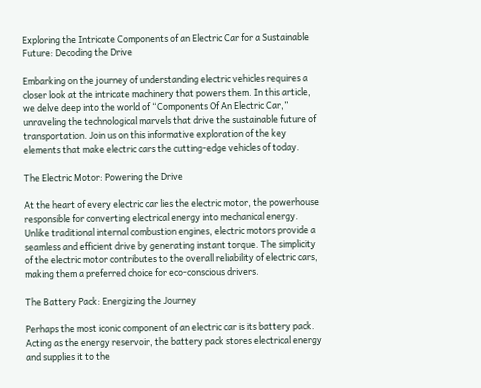Exploring the Intricate Components of an Electric Car for a Sustainable Future: Decoding the Drive

Embarking on the journey of understanding electric vehicles requires a closer look at the intricate machinery that powers them. In this article, we delve deep into the world of “Components Of An Electric Car,” unraveling the technological marvels that drive the sustainable future of transportation. Join us on this informative exploration of the key elements that make electric cars the cutting-edge vehicles of today.

The Electric Motor: Powering the Drive

At the heart of every electric car lies the electric motor, the powerhouse responsible for converting electrical energy into mechanical energy. Unlike traditional internal combustion engines, electric motors provide a seamless and efficient drive by generating instant torque. The simplicity of the electric motor contributes to the overall reliability of electric cars, making them a preferred choice for eco-conscious drivers.

The Battery Pack: Energizing the Journey

Perhaps the most iconic component of an electric car is its battery pack. Acting as the energy reservoir, the battery pack stores electrical energy and supplies it to the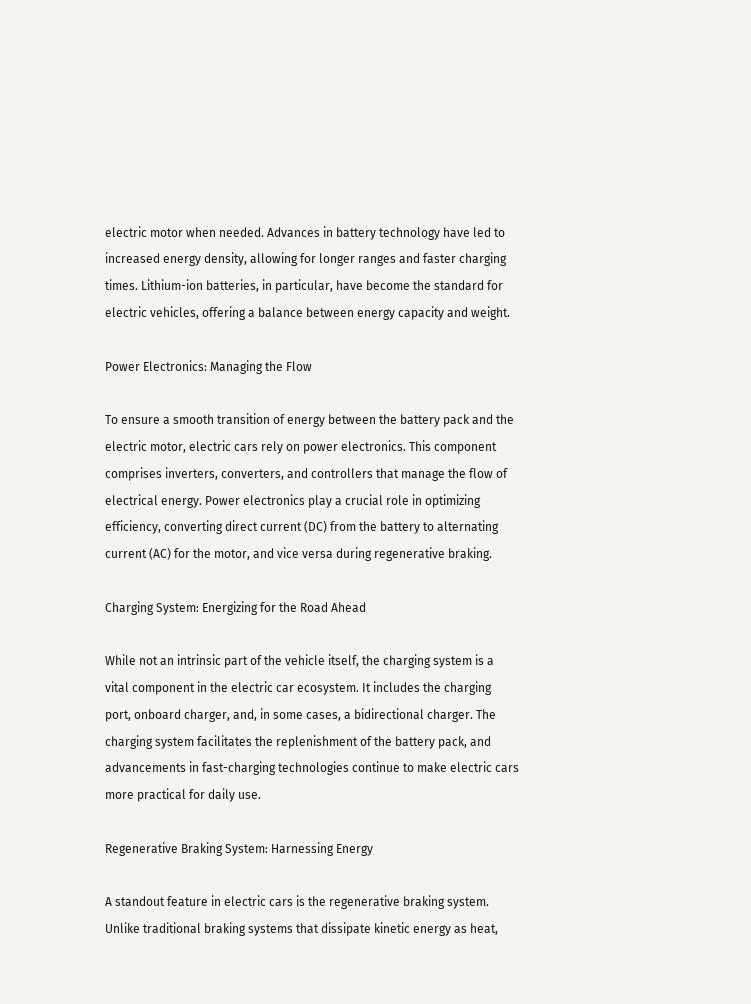electric motor when needed. Advances in battery technology have led to increased energy density, allowing for longer ranges and faster charging times. Lithium-ion batteries, in particular, have become the standard for electric vehicles, offering a balance between energy capacity and weight.

Power Electronics: Managing the Flow

To ensure a smooth transition of energy between the battery pack and the electric motor, electric cars rely on power electronics. This component comprises inverters, converters, and controllers that manage the flow of electrical energy. Power electronics play a crucial role in optimizing efficiency, converting direct current (DC) from the battery to alternating current (AC) for the motor, and vice versa during regenerative braking.

Charging System: Energizing for the Road Ahead

While not an intrinsic part of the vehicle itself, the charging system is a vital component in the electric car ecosystem. It includes the charging port, onboard charger, and, in some cases, a bidirectional charger. The charging system facilitates the replenishment of the battery pack, and advancements in fast-charging technologies continue to make electric cars more practical for daily use.

Regenerative Braking System: Harnessing Energy

A standout feature in electric cars is the regenerative braking system. Unlike traditional braking systems that dissipate kinetic energy as heat,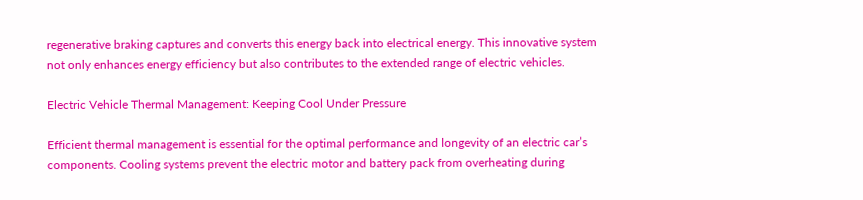regenerative braking captures and converts this energy back into electrical energy. This innovative system not only enhances energy efficiency but also contributes to the extended range of electric vehicles.

Electric Vehicle Thermal Management: Keeping Cool Under Pressure

Efficient thermal management is essential for the optimal performance and longevity of an electric car’s components. Cooling systems prevent the electric motor and battery pack from overheating during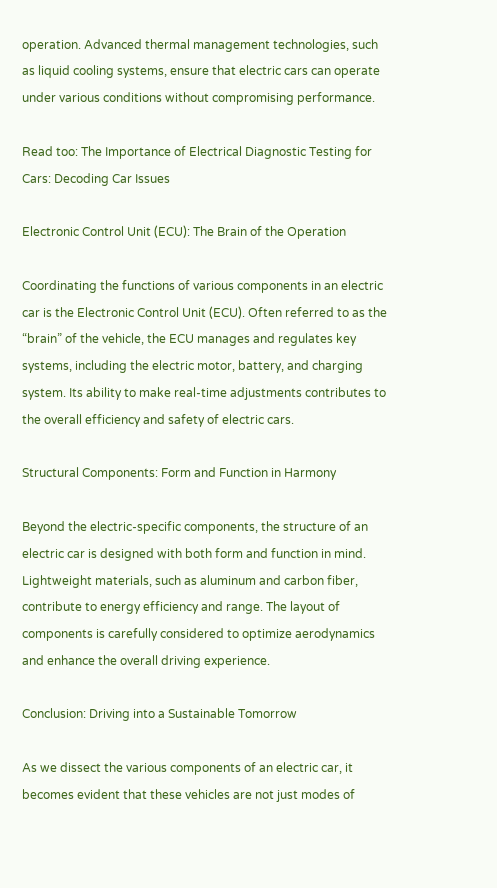operation. Advanced thermal management technologies, such as liquid cooling systems, ensure that electric cars can operate under various conditions without compromising performance.

Read too: The Importance of Electrical Diagnostic Testing for Cars: Decoding Car Issues

Electronic Control Unit (ECU): The Brain of the Operation

Coordinating the functions of various components in an electric car is the Electronic Control Unit (ECU). Often referred to as the “brain” of the vehicle, the ECU manages and regulates key systems, including the electric motor, battery, and charging system. Its ability to make real-time adjustments contributes to the overall efficiency and safety of electric cars.

Structural Components: Form and Function in Harmony

Beyond the electric-specific components, the structure of an electric car is designed with both form and function in mind. Lightweight materials, such as aluminum and carbon fiber, contribute to energy efficiency and range. The layout of components is carefully considered to optimize aerodynamics and enhance the overall driving experience.

Conclusion: Driving into a Sustainable Tomorrow

As we dissect the various components of an electric car, it becomes evident that these vehicles are not just modes of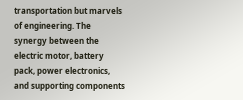transportation but marvels of engineering. The synergy between the electric motor, battery pack, power electronics, and supporting components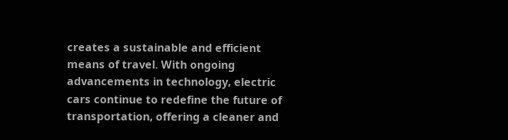creates a sustainable and efficient means of travel. With ongoing advancements in technology, electric cars continue to redefine the future of transportation, offering a cleaner and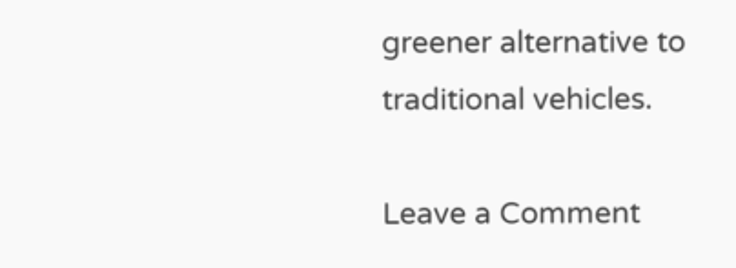greener alternative to traditional vehicles.

Leave a Comment